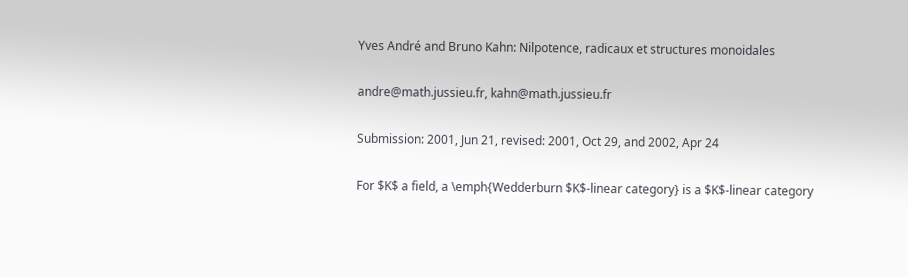Yves André and Bruno Kahn: Nilpotence, radicaux et structures monoidales

andre@math.jussieu.fr, kahn@math.jussieu.fr

Submission: 2001, Jun 21, revised: 2001, Oct 29, and 2002, Apr 24

For $K$ a field, a \emph{Wedderburn $K$-linear category} is a $K$-linear category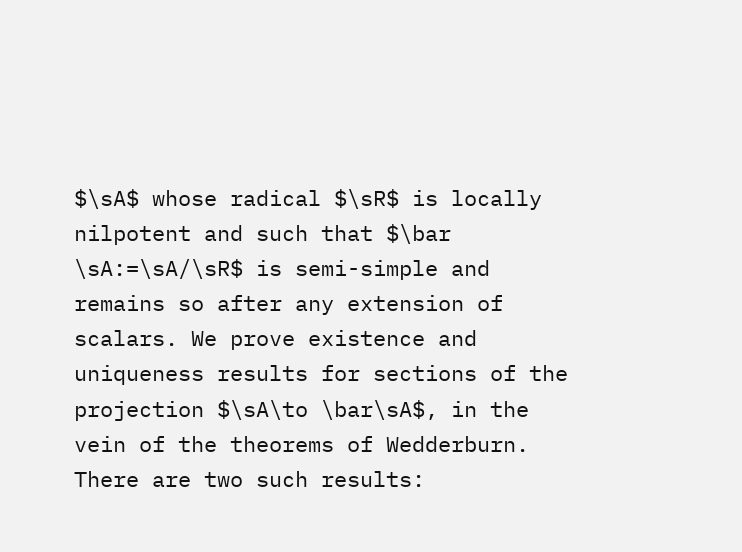$\sA$ whose radical $\sR$ is locally nilpotent and such that $\bar \sA:=\sA/\sR$ is semi-simple and remains so after any extension of scalars. We prove existence and uniqueness results for sections of the projection $\sA\to \bar\sA$, in the vein of the theorems of Wedderburn. There are two such results: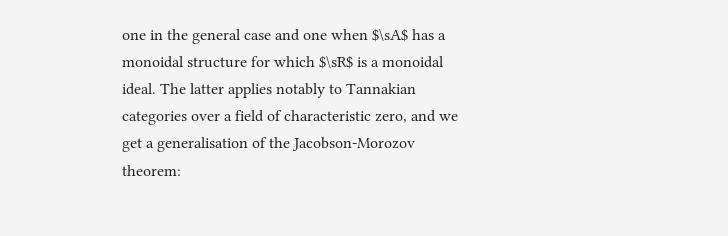one in the general case and one when $\sA$ has a monoidal structure for which $\sR$ is a monoidal ideal. The latter applies notably to Tannakian categories over a field of characteristic zero, and we get a generalisation of the Jacobson-Morozov theorem: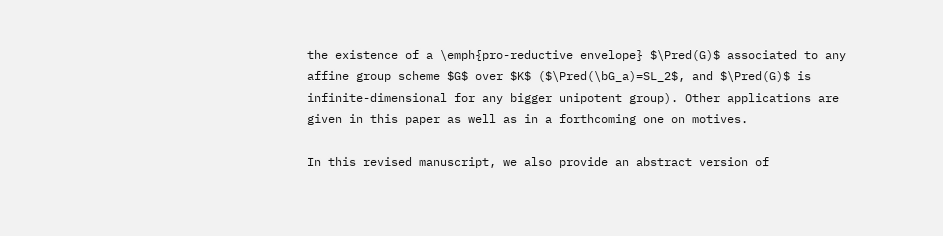the existence of a \emph{pro-reductive envelope} $\Pred(G)$ associated to any affine group scheme $G$ over $K$ ($\Pred(\bG_a)=SL_2$, and $\Pred(G)$ is infinite-dimensional for any bigger unipotent group). Other applications are given in this paper as well as in a forthcoming one on motives.

In this revised manuscript, we also provide an abstract version of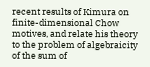recent results of Kimura on finite-dimensional Chow motives, and relate his theory to the problem of algebraicity of the sum of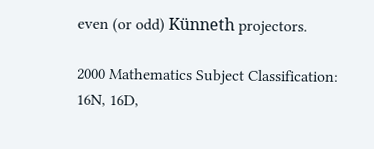even (or odd) Künneth projectors.

2000 Mathematics Subject Classification: 16N, 16D,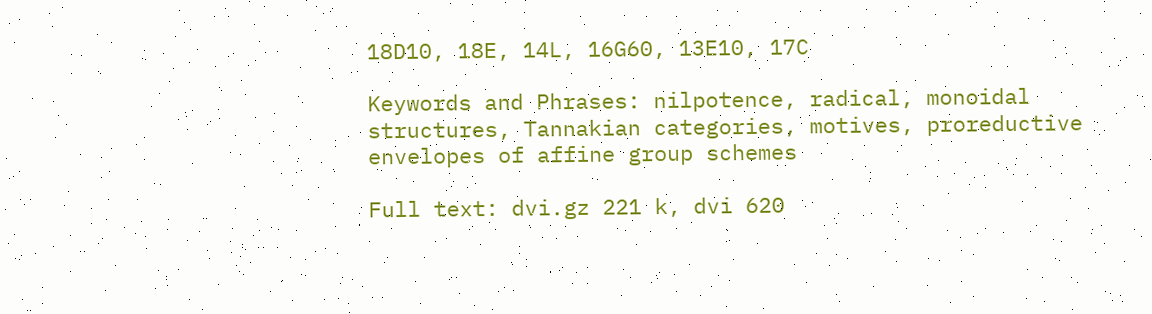18D10, 18E, 14L, 16G60, 13E10, 17C

Keywords and Phrases: nilpotence, radical, monoidal structures, Tannakian categories, motives, proreductive envelopes of affine group schemes

Full text: dvi.gz 221 k, dvi 620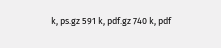k, ps.gz 591 k, pdf.gz 740 k, pdf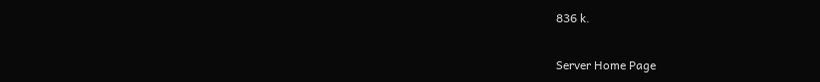836 k.

Server Home Page